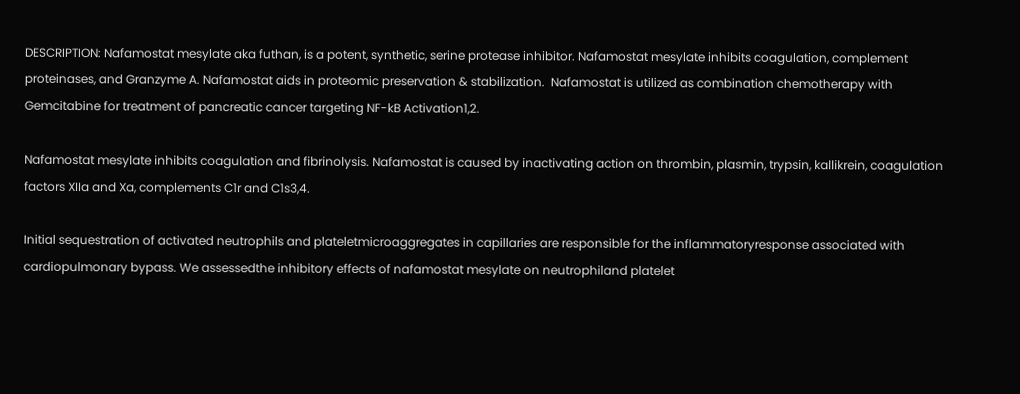DESCRIPTION: Nafamostat mesylate aka futhan, is a potent, synthetic, serine protease inhibitor. Nafamostat mesylate inhibits coagulation, complement proteinases, and Granzyme A. Nafamostat aids in proteomic preservation & stabilization.  Nafamostat is utilized as combination chemotherapy with Gemcitabine for treatment of pancreatic cancer targeting NF-kB Activation1,2.

Nafamostat mesylate inhibits coagulation and fibrinolysis. Nafamostat is caused by inactivating action on thrombin, plasmin, trypsin, kallikrein, coagulation factors XIIa and Xa, complements C1r and C1s3,4.

Initial sequestration of activated neutrophils and plateletmicroaggregates in capillaries are responsible for the inflammatoryresponse associated with cardiopulmonary bypass. We assessedthe inhibitory effects of nafamostat mesylate on neutrophiland platelet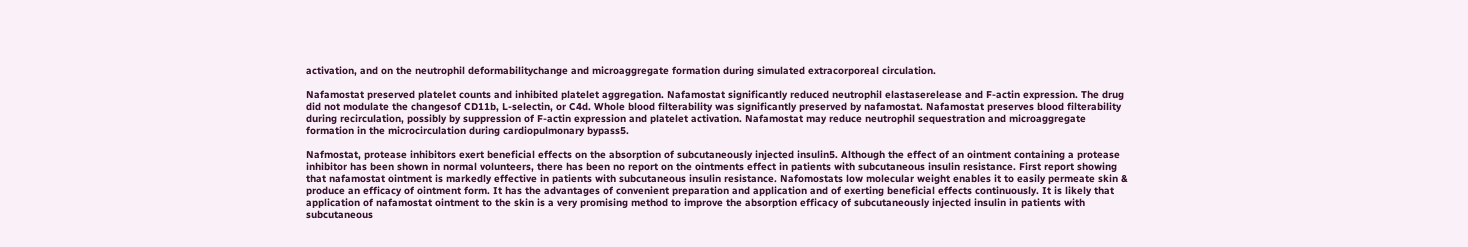activation, and on the neutrophil deformabilitychange and microaggregate formation during simulated extracorporeal circulation.

Nafamostat preserved platelet counts and inhibited platelet aggregation. Nafamostat significantly reduced neutrophil elastaserelease and F-actin expression. The drug did not modulate the changesof CD11b, L-selectin, or C4d. Whole blood filterability was significantly preserved by nafamostat. Nafamostat preserves blood filterability during recirculation, possibly by suppression of F-actin expression and platelet activation. Nafamostat may reduce neutrophil sequestration and microaggregate formation in the microcirculation during cardiopulmonary bypass5.

Nafmostat, protease inhibitors exert beneficial effects on the absorption of subcutaneously injected insulin5. Although the effect of an ointment containing a protease inhibitor has been shown in normal volunteers, there has been no report on the ointments effect in patients with subcutaneous insulin resistance. First report showing that nafamostat ointment is markedly effective in patients with subcutaneous insulin resistance. Nafomostats low molecular weight enables it to easily permeate skin & produce an efficacy of ointment form. It has the advantages of convenient preparation and application and of exerting beneficial effects continuously. It is likely that application of nafamostat ointment to the skin is a very promising method to improve the absorption efficacy of subcutaneously injected insulin in patients with subcutaneous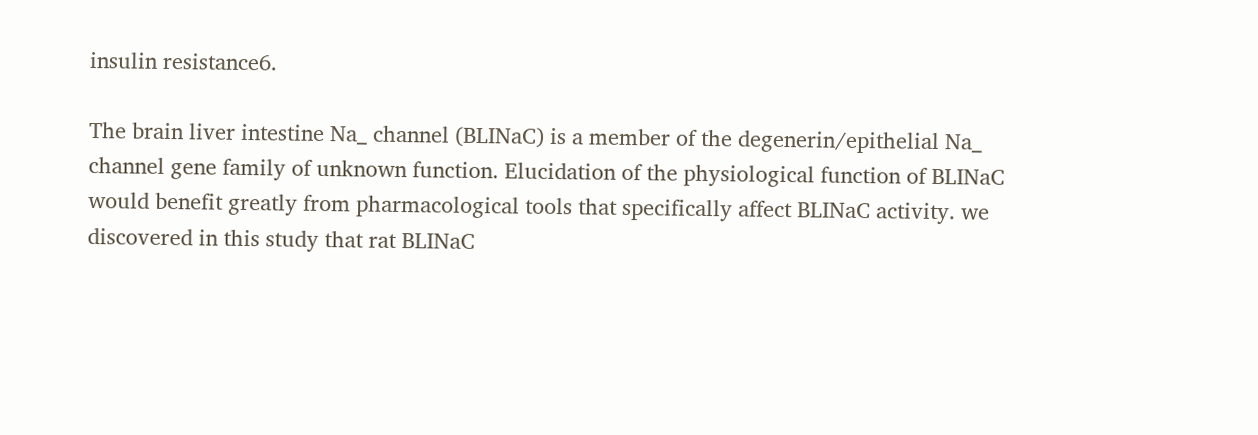insulin resistance6.

The brain liver intestine Na_ channel (BLINaC) is a member of the degenerin/epithelial Na_ channel gene family of unknown function. Elucidation of the physiological function of BLINaC would benefit greatly from pharmacological tools that specifically affect BLINaC activity. we discovered in this study that rat BLINaC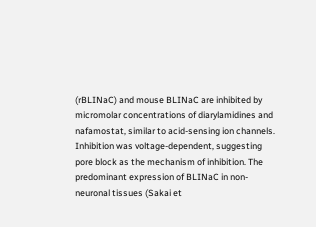(rBLINaC) and mouse BLINaC are inhibited by micromolar concentrations of diarylamidines and nafamostat, similar to acid-sensing ion channels. Inhibition was voltage-dependent, suggesting pore block as the mechanism of inhibition. The predominant expression of BLINaC in non-neuronal tissues (Sakai et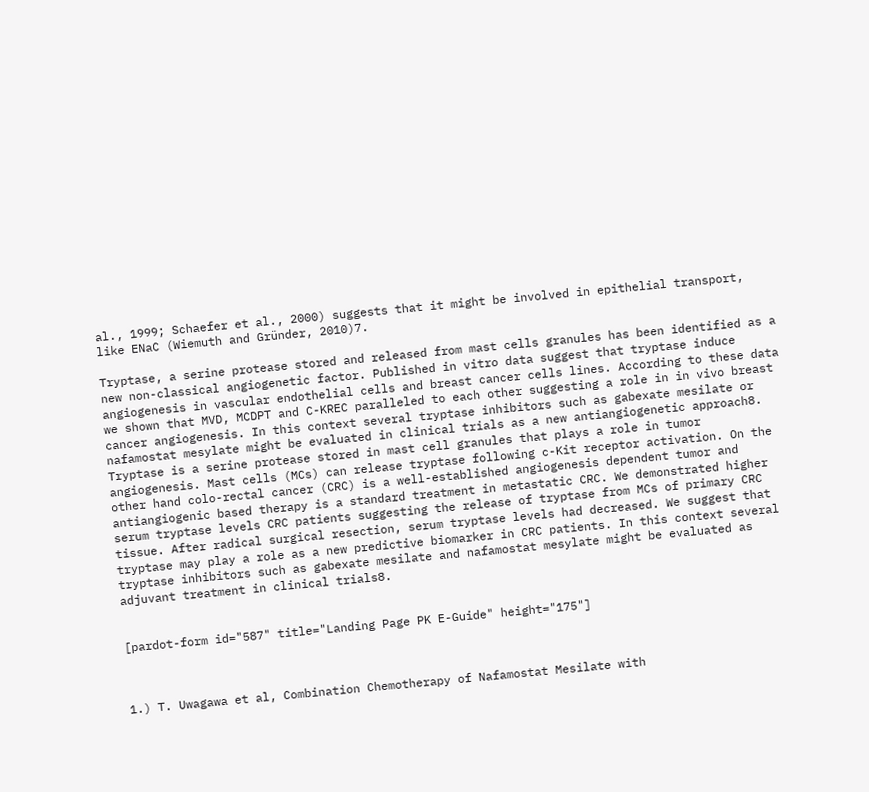al., 1999; Schaefer et al., 2000) suggests that it might be involved in epithelial transport, like ENaC (Wiemuth and Gründer, 2010)7.

Tryptase, a serine protease stored and released from mast cells granules has been identified as a new non-classical angiogenetic factor. Published in vitro data suggest that tryptase induce angiogenesis in vascular endothelial cells and breast cancer cells lines. According to these data we shown that MVD, MCDPT and C-KREC paralleled to each other suggesting a role in in vivo breast cancer angiogenesis. In this context several tryptase inhibitors such as gabexate mesilate or nafamostat mesylate might be evaluated in clinical trials as a new antiangiogenetic approach8. Tryptase is a serine protease stored in mast cell granules that plays a role in tumor angiogenesis. Mast cells (MCs) can release tryptase following c-Kit receptor activation. On the other hand colo-rectal cancer (CRC) is a well-established angiogenesis dependent tumor and antiangiogenic based therapy is a standard treatment in metastatic CRC. We demonstrated higher serum tryptase levels CRC patients suggesting the release of tryptase from MCs of primary CRC tissue. After radical surgical resection, serum tryptase levels had decreased. We suggest that tryptase may play a role as a new predictive biomarker in CRC patients. In this context several tryptase inhibitors such as gabexate mesilate and nafamostat mesylate might be evaluated as adjuvant treatment in clinical trials8.


[pardot-form id="587" title="Landing Page PK E-Guide" height="175"]



1.) T. Uwagawa et al, Combination Chemotherapy of Nafamostat Mesilate with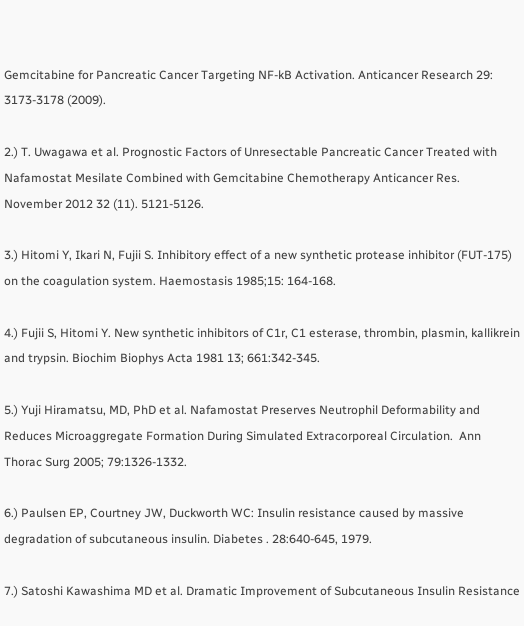Gemcitabine for Pancreatic Cancer Targeting NF-kB Activation. Anticancer Research 29: 3173-3178 (2009).

2.) T. Uwagawa et al. Prognostic Factors of Unresectable Pancreatic Cancer Treated with Nafamostat Mesilate Combined with Gemcitabine Chemotherapy Anticancer Res. November 2012 32 (11). 5121-5126.

3.) Hitomi Y, Ikari N, Fujii S. Inhibitory effect of a new synthetic protease inhibitor (FUT-175) on the coagulation system. Haemostasis 1985;15: 164-168.

4.) Fujii S, Hitomi Y. New synthetic inhibitors of C1r, C1 esterase, thrombin, plasmin, kallikrein and trypsin. Biochim Biophys Acta 1981 13; 661:342-345.

5.) Yuji Hiramatsu, MD, PhD et al. Nafamostat Preserves Neutrophil Deformability and Reduces Microaggregate Formation During Simulated Extracorporeal Circulation.  Ann Thorac Surg 2005; 79:1326-1332.

6.) Paulsen EP, Courtney JW, Duckworth WC: Insulin resistance caused by massive degradation of subcutaneous insulin. Diabetes . 28:640-645, 1979.

7.) Satoshi Kawashima MD et al. Dramatic Improvement of Subcutaneous Insulin Resistance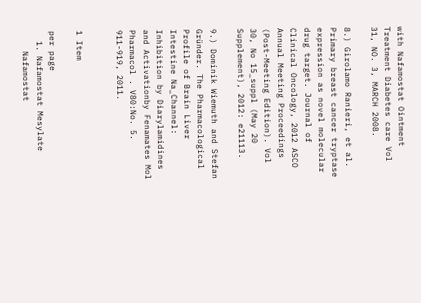with Nafamostat Ointment Treatment Diabetes care Vol 31, NO. 3, MARCH 2008.

8.) Girolamo Ranieri, et al. Primary breast cancer tryptase expression as novel molecular drug target. Journal of Clinical Oncology, 2012 ASCO Annual Meeting Proceedings (Post-Meeting Edition). Vol 30, No 15_suppl (May 20 Supplement), 2012: e21113.

9.) Dominik Wiemuth and Stefan Gründer. The Pharmacological Profile of Brain Liver Intestine Na_Channel: Inhibition by Diarylamidines and Activationby Fenamates Mol Pharmacol . V80:No. 5. 911-919, 2011.


1 Item

per page
  1. Nafamostat Mesylate
    Nafamostat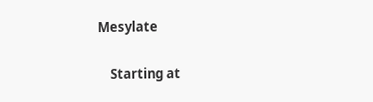Mesylate

    Starting at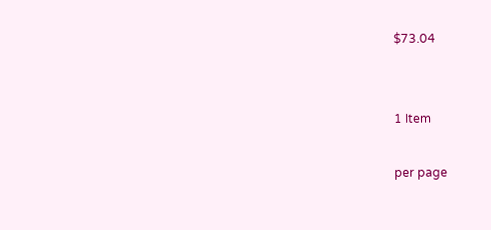$73.04


1 Item

per page